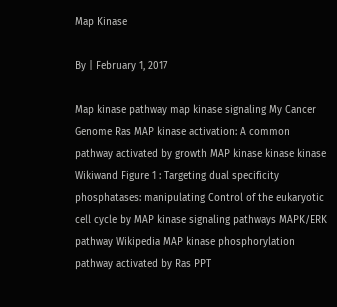Map Kinase

By | February 1, 2017

Map kinase pathway map kinase signaling My Cancer Genome Ras MAP kinase activation: A common pathway activated by growth MAP kinase kinase kinase Wikiwand Figure 1 : Targeting dual specificity phosphatases: manipulating Control of the eukaryotic cell cycle by MAP kinase signaling pathways MAPK/ERK pathway Wikipedia MAP kinase phosphorylation pathway activated by Ras PPT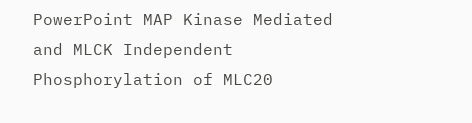PowerPoint MAP Kinase Mediated and MLCK Independent Phosphorylation of MLC20